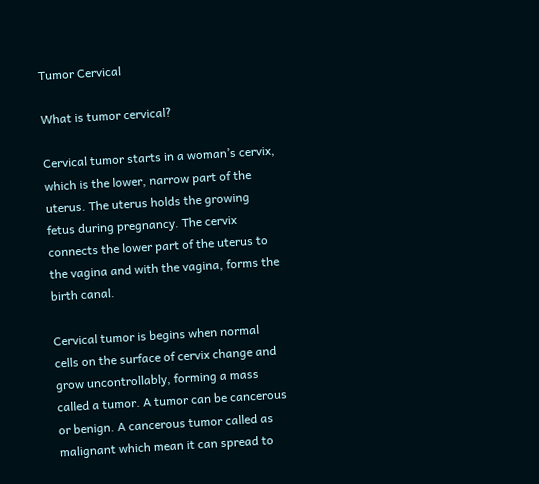Tumor Cervical

What is tumor cervical?

Cervical tumor starts in a woman’s cervix, which is the lower, narrow part of the uterus. The uterus holds the growing fetus during pregnancy. The cervix connects the lower part of the uterus to the vagina and with the vagina, forms the birth canal.

Cervical tumor is begins when normal cells on the surface of cervix change and grow uncontrollably, forming a mass called a tumor. A tumor can be cancerous or benign. A cancerous tumor called as malignant which mean it can spread to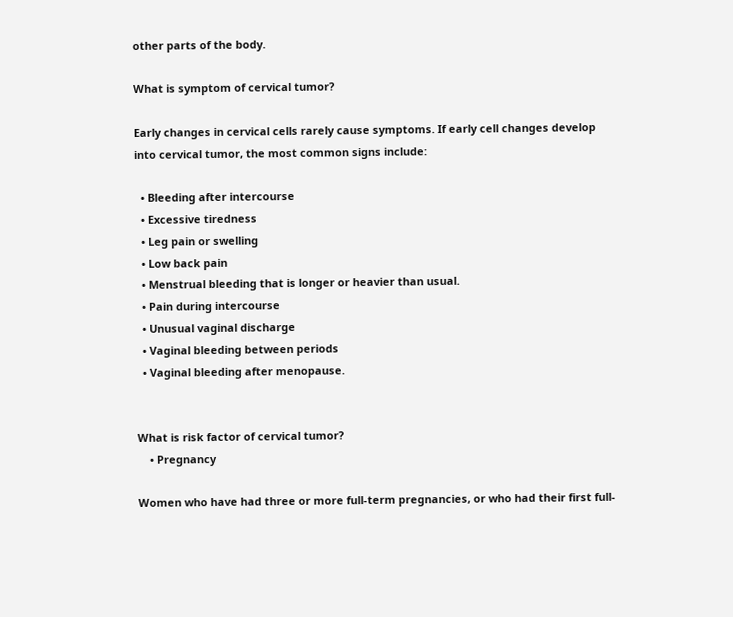other parts of the body.

What is symptom of cervical tumor?

Early changes in cervical cells rarely cause symptoms. If early cell changes develop into cervical tumor, the most common signs include:

  • Bleeding after intercourse
  • Excessive tiredness
  • Leg pain or swelling
  • Low back pain
  • Menstrual bleeding that is longer or heavier than usual.
  • Pain during intercourse
  • Unusual vaginal discharge
  • Vaginal bleeding between periods
  • Vaginal bleeding after menopause.


What is risk factor of cervical tumor?
    • Pregnancy

Women who have had three or more full-term pregnancies, or who had their first full-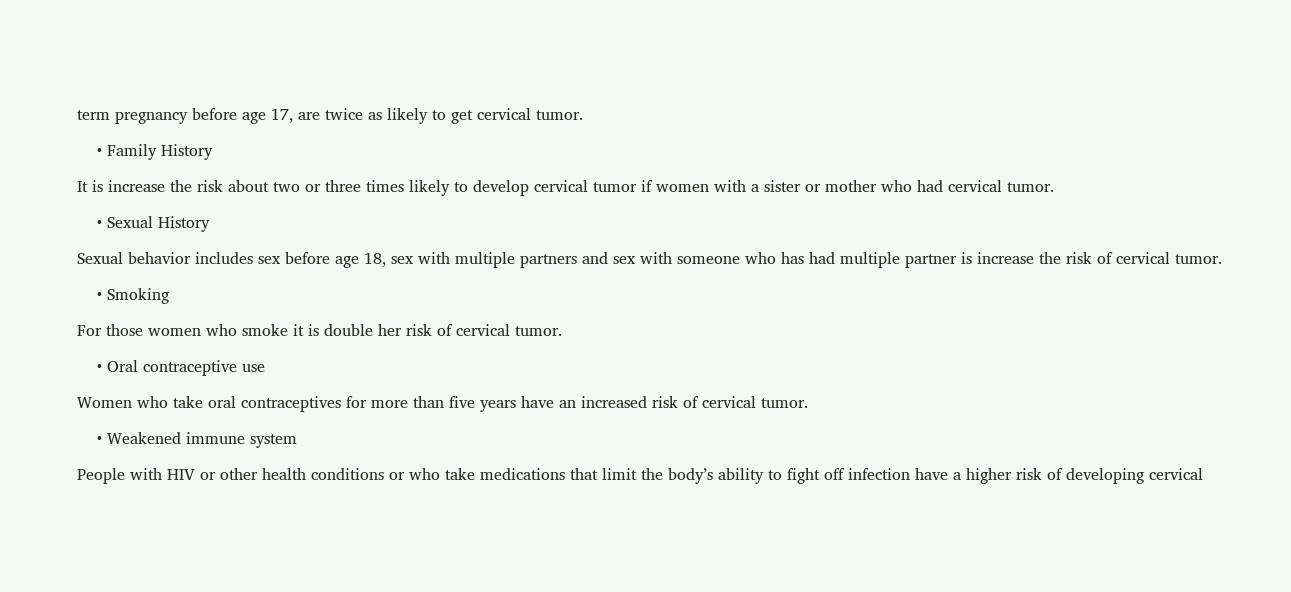term pregnancy before age 17, are twice as likely to get cervical tumor.

    • Family History

It is increase the risk about two or three times likely to develop cervical tumor if women with a sister or mother who had cervical tumor.

    • Sexual History

Sexual behavior includes sex before age 18, sex with multiple partners and sex with someone who has had multiple partner is increase the risk of cervical tumor.

    • Smoking

For those women who smoke it is double her risk of cervical tumor.

    • Oral contraceptive use

Women who take oral contraceptives for more than five years have an increased risk of cervical tumor.

    • Weakened immune system

People with HIV or other health conditions or who take medications that limit the body’s ability to fight off infection have a higher risk of developing cervical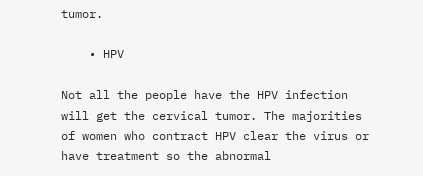tumor.

    • HPV

Not all the people have the HPV infection will get the cervical tumor. The majorities of women who contract HPV clear the virus or have treatment so the abnormal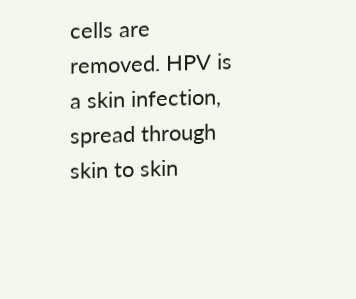cells are removed. HPV is a skin infection, spread through skin to skin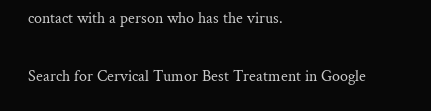contact with a person who has the virus.


Search for Cervical Tumor Best Treatment in Google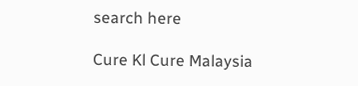search here

Cure Kl Cure Malaysia